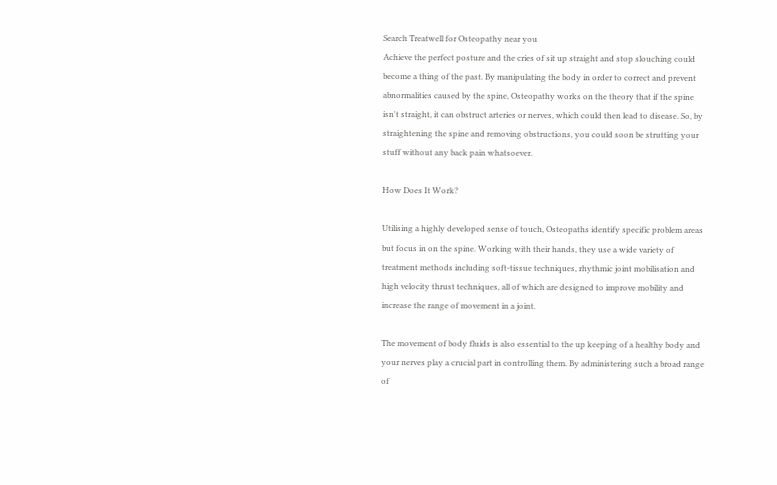Search Treatwell for Osteopathy near you
Achieve the perfect posture and the cries of sit up straight and stop slouching could become a thing of the past. By manipulating the body in order to correct and prevent abnormalities caused by the spine, Osteopathy works on the theory that if the spine isn't straight, it can obstruct arteries or nerves, which could then lead to disease. So, by straightening the spine and removing obstructions, you could soon be strutting your stuff without any back pain whatsoever.

How Does It Work?

Utilising a highly developed sense of touch, Osteopaths identify specific problem areas but focus in on the spine. Working with their hands, they use a wide variety of treatment methods including soft-tissue techniques, rhythmic joint mobilisation and high velocity thrust techniques, all of which are designed to improve mobility and increase the range of movement in a joint.

The movement of body fluids is also essential to the up keeping of a healthy body and your nerves play a crucial part in controlling them. By administering such a broad range of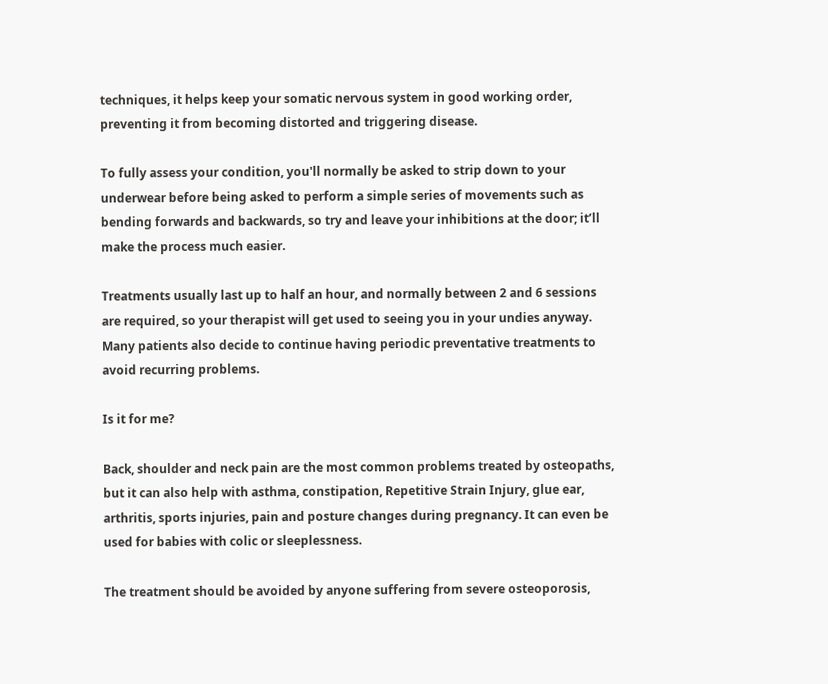techniques, it helps keep your somatic nervous system in good working order, preventing it from becoming distorted and triggering disease.

To fully assess your condition, you'll normally be asked to strip down to your underwear before being asked to perform a simple series of movements such as bending forwards and backwards, so try and leave your inhibitions at the door; it’ll make the process much easier.

Treatments usually last up to half an hour, and normally between 2 and 6 sessions are required, so your therapist will get used to seeing you in your undies anyway. Many patients also decide to continue having periodic preventative treatments to avoid recurring problems.

Is it for me?

Back, shoulder and neck pain are the most common problems treated by osteopaths, but it can also help with asthma, constipation, Repetitive Strain Injury, glue ear, arthritis, sports injuries, pain and posture changes during pregnancy. It can even be used for babies with colic or sleeplessness.

The treatment should be avoided by anyone suffering from severe osteoporosis,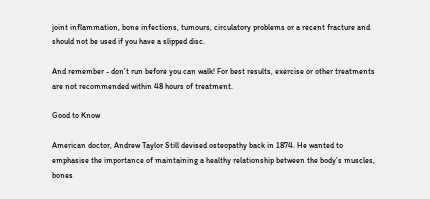joint inflammation, bone infections, tumours, circulatory problems or a recent fracture and should not be used if you have a slipped disc.

And remember - don’t run before you can walk! For best results, exercise or other treatments are not recommended within 48 hours of treatment.

Good to Know

American doctor, Andrew Taylor Still devised osteopathy back in 1874. He wanted to emphasise the importance of maintaining a healthy relationship between the body’s muscles, bones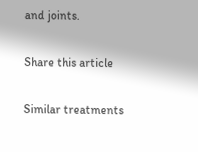and joints.

Share this article

Similar treatments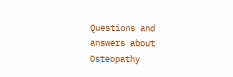Questions and answers about Osteopathy